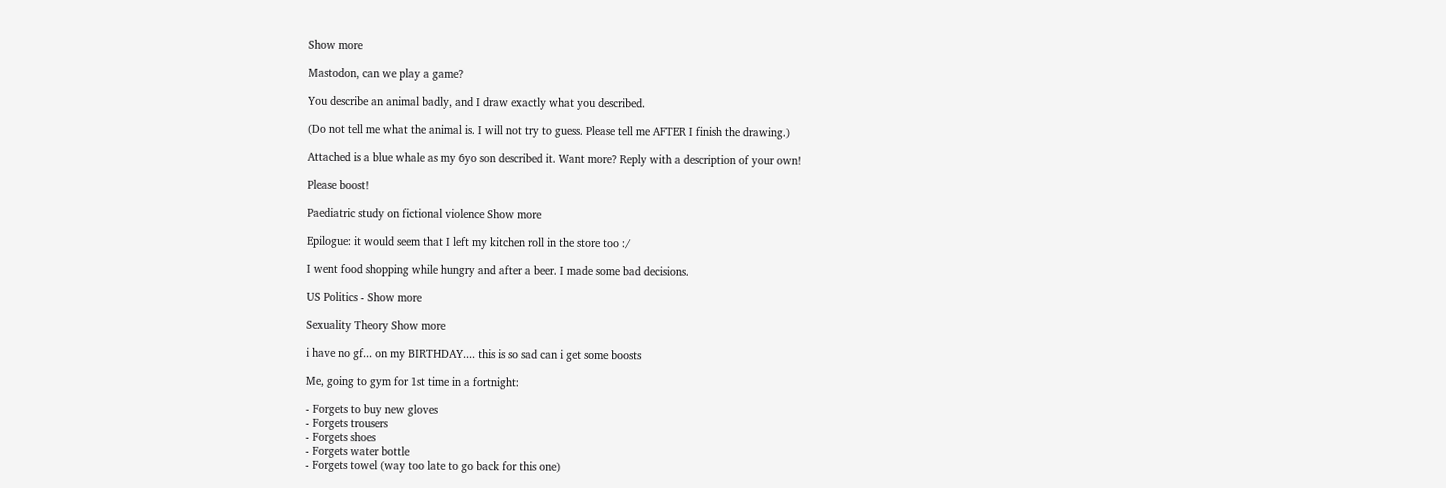Show more

Mastodon, can we play a game?

You describe an animal badly, and I draw exactly what you described.

(Do not tell me what the animal is. I will not try to guess. Please tell me AFTER I finish the drawing.)

Attached is a blue whale as my 6yo son described it. Want more? Reply with a description of your own!

Please boost!

Paediatric study on fictional violence Show more

Epilogue: it would seem that I left my kitchen roll in the store too :/

I went food shopping while hungry and after a beer. I made some bad decisions.

US Politics - Show more

Sexuality Theory Show more

i have no gf... on my BIRTHDAY.... this is so sad can i get some boosts

Me, going to gym for 1st time in a fortnight:

- Forgets to buy new gloves
- Forgets trousers
- Forgets shoes
- Forgets water bottle
- Forgets towel (way too late to go back for this one)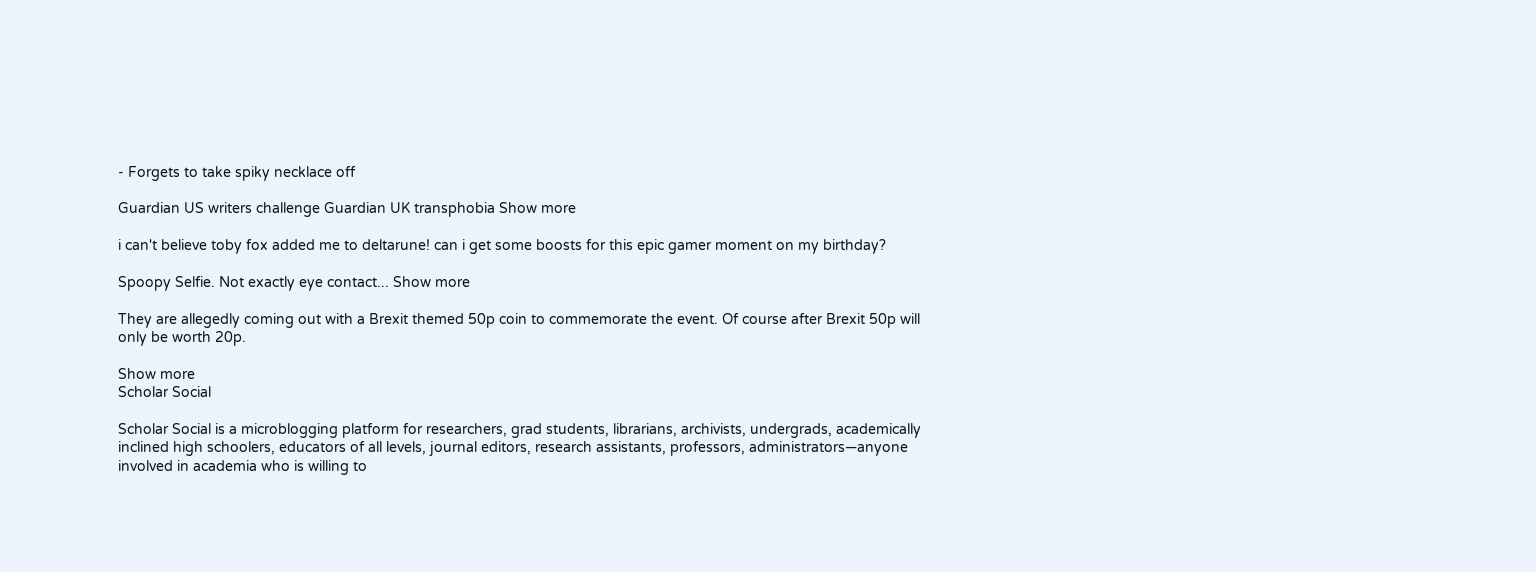- Forgets to take spiky necklace off

Guardian US writers challenge Guardian UK transphobia Show more

i can't believe toby fox added me to deltarune! can i get some boosts for this epic gamer moment on my birthday?

Spoopy Selfie. Not exactly eye contact... Show more

They are allegedly coming out with a Brexit themed 50p coin to commemorate the event. Of course after Brexit 50p will only be worth 20p.

Show more
Scholar Social

Scholar Social is a microblogging platform for researchers, grad students, librarians, archivists, undergrads, academically inclined high schoolers, educators of all levels, journal editors, research assistants, professors, administrators—anyone involved in academia who is willing to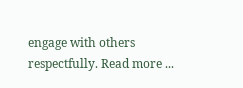engage with others respectfully. Read more ...